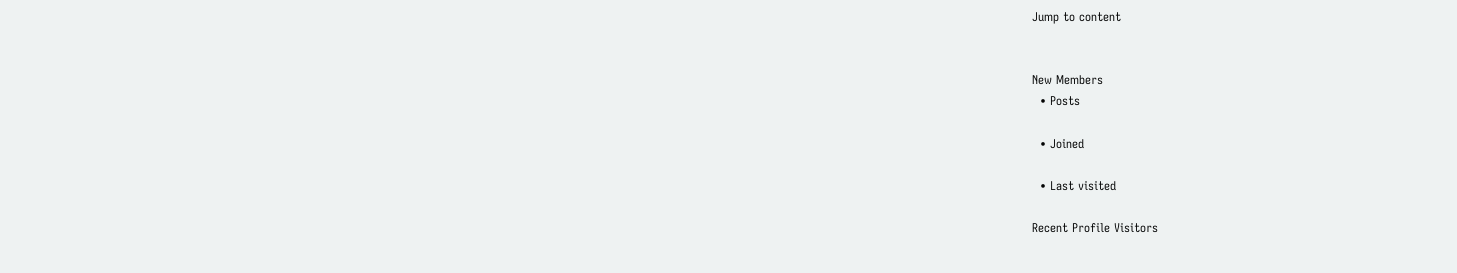Jump to content


New Members
  • Posts

  • Joined

  • Last visited

Recent Profile Visitors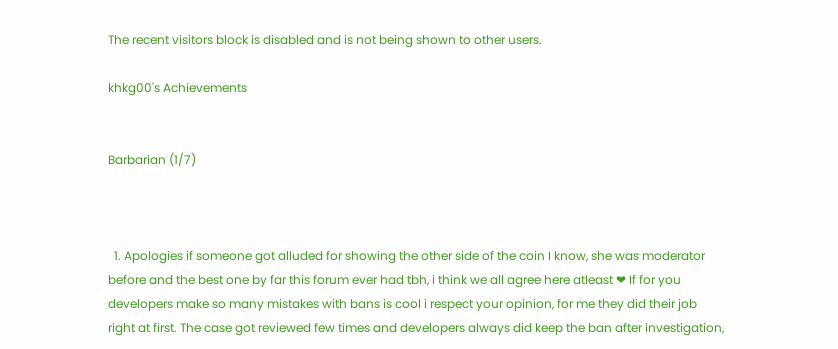The recent visitors block is disabled and is not being shown to other users.

khkg00's Achievements


Barbarian (1/7)



  1. Apologies if someone got alluded for showing the other side of the coin I know, she was moderator before and the best one by far this forum ever had tbh, i think we all agree here atleast ❤ If for you developers make so many mistakes with bans is cool i respect your opinion, for me they did their job right at first. The case got reviewed few times and developers always did keep the ban after investigation,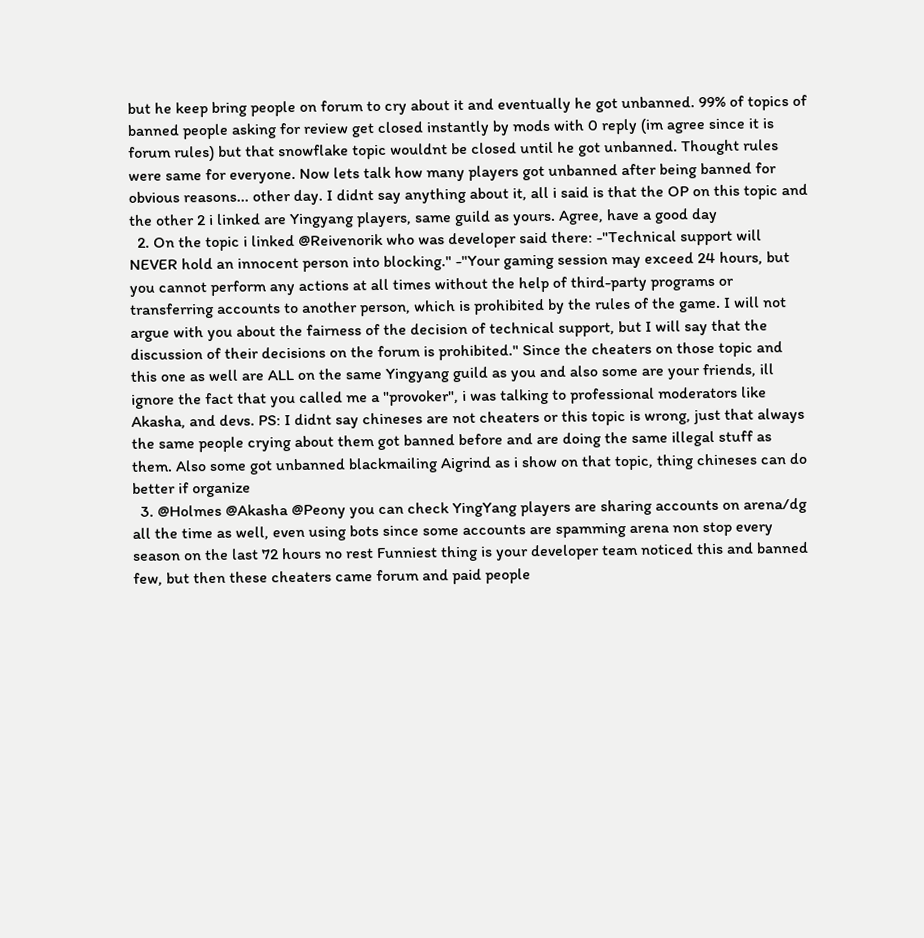but he keep bring people on forum to cry about it and eventually he got unbanned. 99% of topics of banned people asking for review get closed instantly by mods with 0 reply (im agree since it is forum rules) but that snowflake topic wouldnt be closed until he got unbanned. Thought rules were same for everyone. Now lets talk how many players got unbanned after being banned for obvious reasons... other day. I didnt say anything about it, all i said is that the OP on this topic and the other 2 i linked are Yingyang players, same guild as yours. Agree, have a good day
  2. On the topic i linked @Reivenorik who was developer said there: -"Technical support will NEVER hold an innocent person into blocking." -"Your gaming session may exceed 24 hours, but you cannot perform any actions at all times without the help of third-party programs or transferring accounts to another person, which is prohibited by the rules of the game. I will not argue with you about the fairness of the decision of technical support, but I will say that the discussion of their decisions on the forum is prohibited." Since the cheaters on those topic and this one as well are ALL on the same Yingyang guild as you and also some are your friends, ill ignore the fact that you called me a "provoker", i was talking to professional moderators like Akasha, and devs. PS: I didnt say chineses are not cheaters or this topic is wrong, just that always the same people crying about them got banned before and are doing the same illegal stuff as them. Also some got unbanned blackmailing Aigrind as i show on that topic, thing chineses can do better if organize
  3. @Holmes @Akasha @Peony you can check YingYang players are sharing accounts on arena/dg all the time as well, even using bots since some accounts are spamming arena non stop every season on the last 72 hours no rest Funniest thing is your developer team noticed this and banned few, but then these cheaters came forum and paid people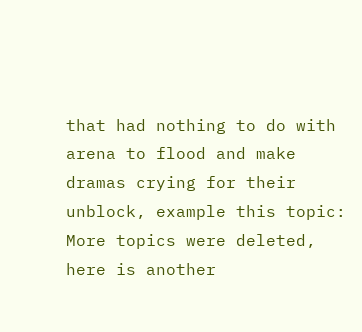that had nothing to do with arena to flood and make dramas crying for their unblock, example this topic: More topics were deleted, here is another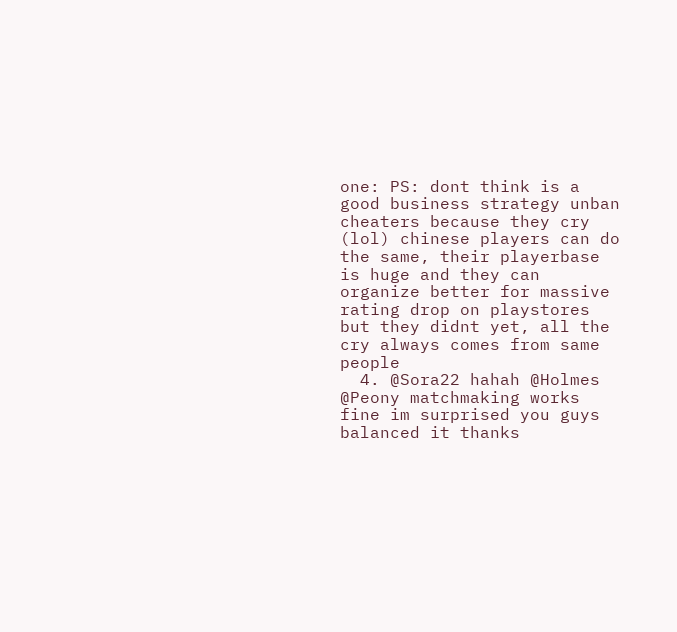one: PS: dont think is a good business strategy unban cheaters because they cry (lol) chinese players can do the same, their playerbase is huge and they can organize better for massive rating drop on playstores but they didnt yet, all the cry always comes from same people
  4. @Sora22 hahah @Holmes @Peony matchmaking works fine im surprised you guys balanced it thanks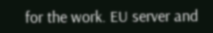for the work. EU server and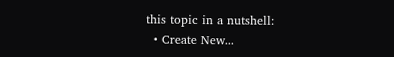this topic in a nutshell:
  • Create New...